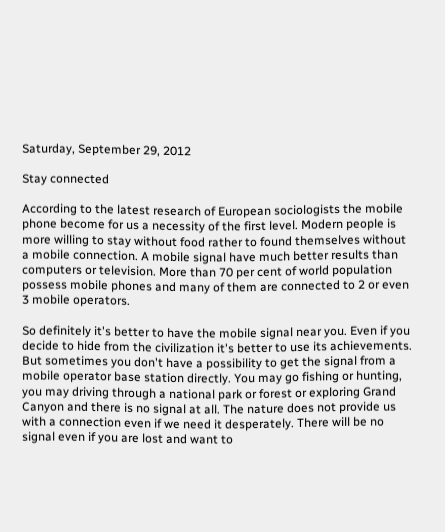Saturday, September 29, 2012

Stay connected

According to the latest research of European sociologists the mobile phone become for us a necessity of the first level. Modern people is more willing to stay without food rather to found themselves without a mobile connection. A mobile signal have much better results than computers or television. More than 70 per cent of world population possess mobile phones and many of them are connected to 2 or even 3 mobile operators.

So definitely it's better to have the mobile signal near you. Even if you decide to hide from the civilization it's better to use its achievements. But sometimes you don't have a possibility to get the signal from a mobile operator base station directly. You may go fishing or hunting, you may driving through a national park or forest or exploring Grand Canyon and there is no signal at all. The nature does not provide us with a connection even if we need it desperately. There will be no signal even if you are lost and want to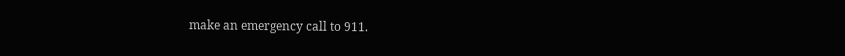make an emergency call to 911.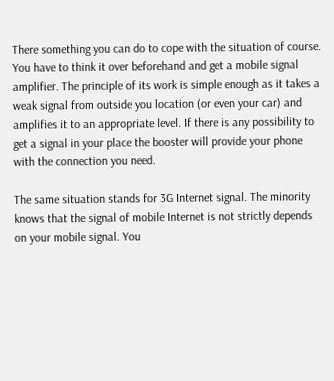There something you can do to cope with the situation of course. You have to think it over beforehand and get a mobile signal amplifier. The principle of its work is simple enough as it takes a weak signal from outside you location (or even your car) and amplifies it to an appropriate level. If there is any possibility to get a signal in your place the booster will provide your phone with the connection you need.

The same situation stands for 3G Internet signal. The minority knows that the signal of mobile Internet is not strictly depends on your mobile signal. You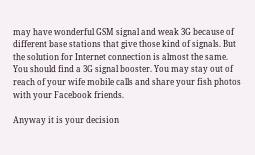may have wonderful GSM signal and weak 3G because of different base stations that give those kind of signals. But the solution for Internet connection is almost the same. You should find a 3G signal booster. You may stay out of reach of your wife mobile calls and share your fish photos with your Facebook friends.

Anyway it is your decision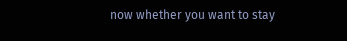now whether you want to stay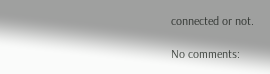connected or not.

No comments: